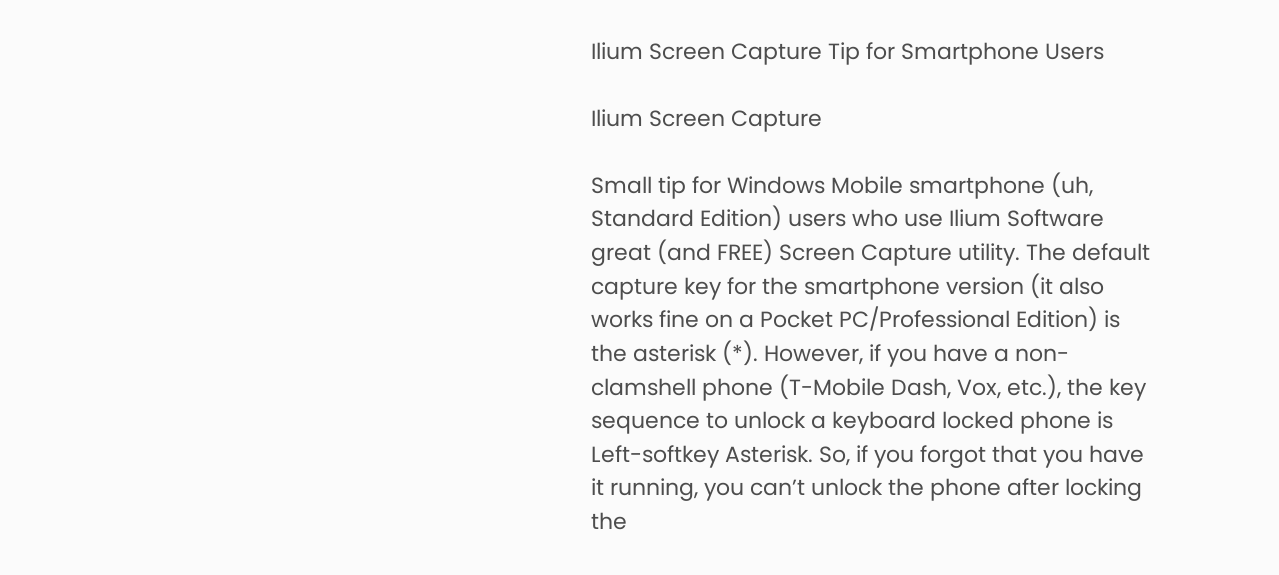Ilium Screen Capture Tip for Smartphone Users

Ilium Screen Capture

Small tip for Windows Mobile smartphone (uh, Standard Edition) users who use Ilium Software great (and FREE) Screen Capture utility. The default capture key for the smartphone version (it also works fine on a Pocket PC/Professional Edition) is the asterisk (*). However, if you have a non-clamshell phone (T-Mobile Dash, Vox, etc.), the key sequence to unlock a keyboard locked phone is Left-softkey Asterisk. So, if you forgot that you have it running, you can’t unlock the phone after locking the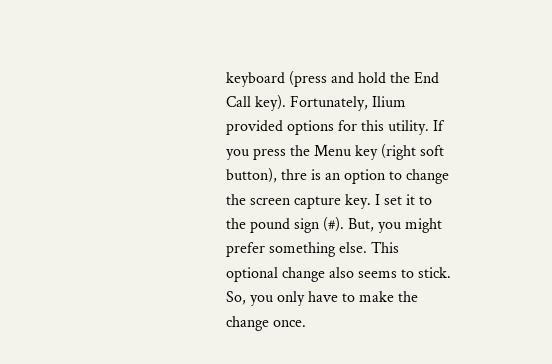keyboard (press and hold the End Call key). Fortunately, Ilium provided options for this utility. If you press the Menu key (right soft button), thre is an option to change the screen capture key. I set it to the pound sign (#). But, you might prefer something else. This optional change also seems to stick. So, you only have to make the change once.